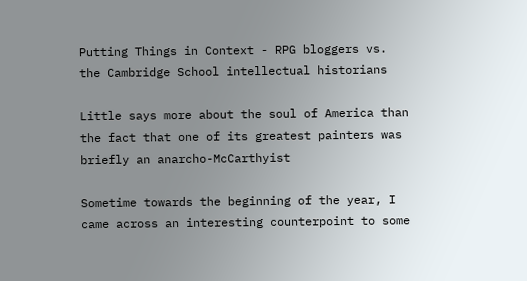Putting Things in Context - RPG bloggers vs. the Cambridge School intellectual historians

Little says more about the soul of America than the fact that one of its greatest painters was briefly an anarcho-McCarthyist

Sometime towards the beginning of the year, I came across an interesting counterpoint to some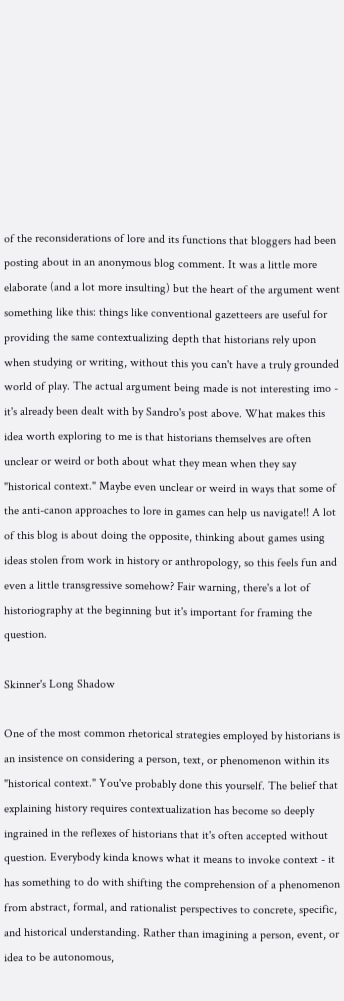of the reconsiderations of lore and its functions that bloggers had been posting about in an anonymous blog comment. It was a little more elaborate (and a lot more insulting) but the heart of the argument went something like this: things like conventional gazetteers are useful for providing the same contextualizing depth that historians rely upon when studying or writing, without this you can't have a truly grounded world of play. The actual argument being made is not interesting imo - it's already been dealt with by Sandro's post above. What makes this idea worth exploring to me is that historians themselves are often unclear or weird or both about what they mean when they say "historical context." Maybe even unclear or weird in ways that some of the anti-canon approaches to lore in games can help us navigate!! A lot of this blog is about doing the opposite, thinking about games using ideas stolen from work in history or anthropology, so this feels fun and even a little transgressive somehow? Fair warning, there's a lot of historiography at the beginning but it's important for framing the question.

Skinner's Long Shadow

One of the most common rhetorical strategies employed by historians is an insistence on considering a person, text, or phenomenon within its "historical context." You've probably done this yourself. The belief that explaining history requires contextualization has become so deeply ingrained in the reflexes of historians that it's often accepted without question. Everybody kinda knows what it means to invoke context - it has something to do with shifting the comprehension of a phenomenon from abstract, formal, and rationalist perspectives to concrete, specific, and historical understanding. Rather than imagining a person, event, or idea to be autonomous,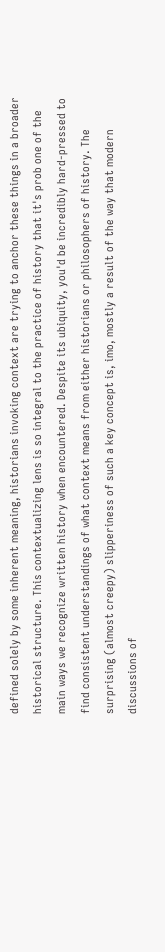defined solely by some inherent meaning, historians invoking context are trying to anchor these things in a broader historical structure. This contextualizing lens is so integral to the practice of history that it's prob one of the main ways we recognize written history when encountered. Despite its ubiquity, you'd be incredibly hard-pressed to find consistent understandings of what context means from either historians or philosophers of history. The surprising (almost creepy) slipperiness of such a key concept is, imo, mostly a result of the way that modern discussions of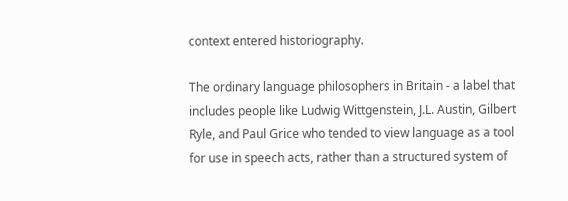context entered historiography.

The ordinary language philosophers in Britain - a label that includes people like Ludwig Wittgenstein, J.L. Austin, Gilbert Ryle, and Paul Grice who tended to view language as a tool for use in speech acts, rather than a structured system of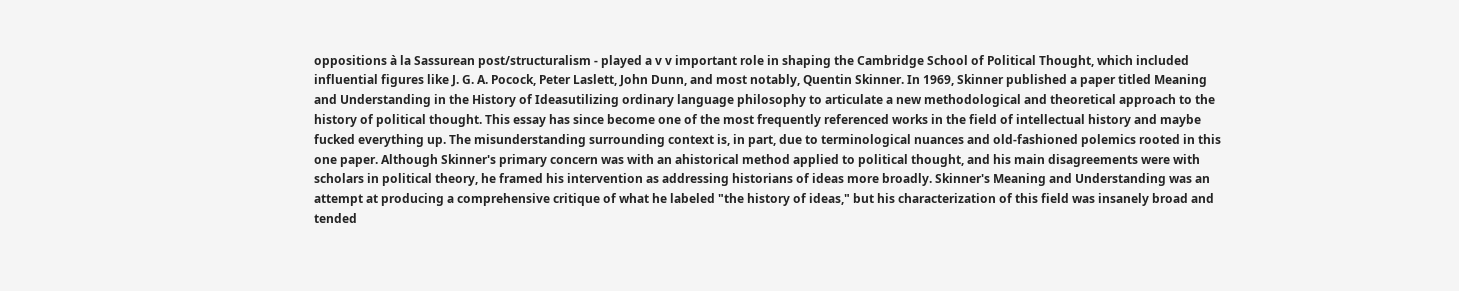oppositions à la Sassurean post/structuralism - played a v v important role in shaping the Cambridge School of Political Thought, which included influential figures like J. G. A. Pocock, Peter Laslett, John Dunn, and most notably, Quentin Skinner. In 1969, Skinner published a paper titled Meaning and Understanding in the History of Ideasutilizing ordinary language philosophy to articulate a new methodological and theoretical approach to the history of political thought. This essay has since become one of the most frequently referenced works in the field of intellectual history and maybe fucked everything up. The misunderstanding surrounding context is, in part, due to terminological nuances and old-fashioned polemics rooted in this one paper. Although Skinner's primary concern was with an ahistorical method applied to political thought, and his main disagreements were with scholars in political theory, he framed his intervention as addressing historians of ideas more broadly. Skinner's Meaning and Understanding was an attempt at producing a comprehensive critique of what he labeled "the history of ideas," but his characterization of this field was insanely broad and tended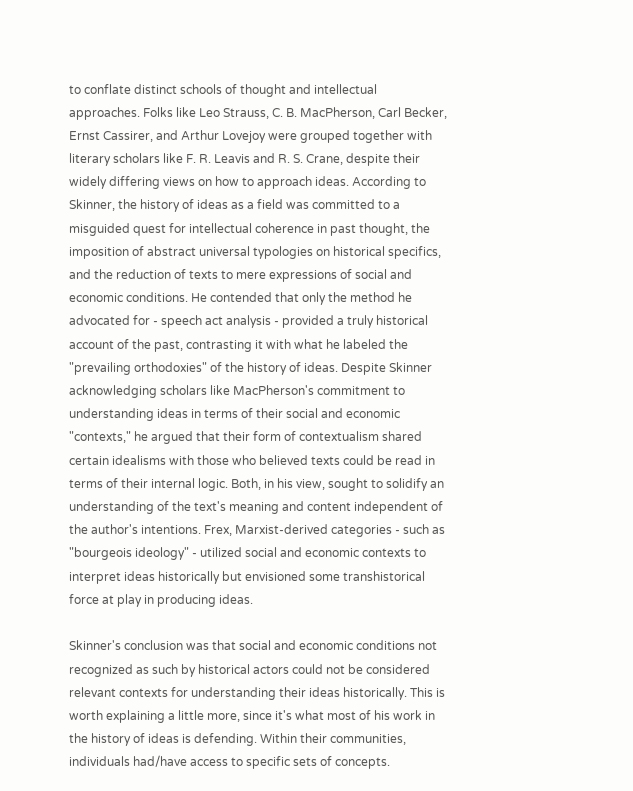to conflate distinct schools of thought and intellectual approaches. Folks like Leo Strauss, C. B. MacPherson, Carl Becker, Ernst Cassirer, and Arthur Lovejoy were grouped together with literary scholars like F. R. Leavis and R. S. Crane, despite their widely differing views on how to approach ideas. According to Skinner, the history of ideas as a field was committed to a misguided quest for intellectual coherence in past thought, the imposition of abstract universal typologies on historical specifics, and the reduction of texts to mere expressions of social and economic conditions. He contended that only the method he advocated for - speech act analysis - provided a truly historical account of the past, contrasting it with what he labeled the "prevailing orthodoxies" of the history of ideas. Despite Skinner acknowledging scholars like MacPherson's commitment to understanding ideas in terms of their social and economic "contexts," he argued that their form of contextualism shared certain idealisms with those who believed texts could be read in terms of their internal logic. Both, in his view, sought to solidify an understanding of the text's meaning and content independent of the author's intentions. Frex, Marxist-derived categories - such as "bourgeois ideology" - utilized social and economic contexts to interpret ideas historically but envisioned some transhistorical force at play in producing ideas.

Skinner's conclusion was that social and economic conditions not recognized as such by historical actors could not be considered relevant contexts for understanding their ideas historically. This is worth explaining a little more, since it's what most of his work in the history of ideas is defending. Within their communities, individuals had/have access to specific sets of concepts.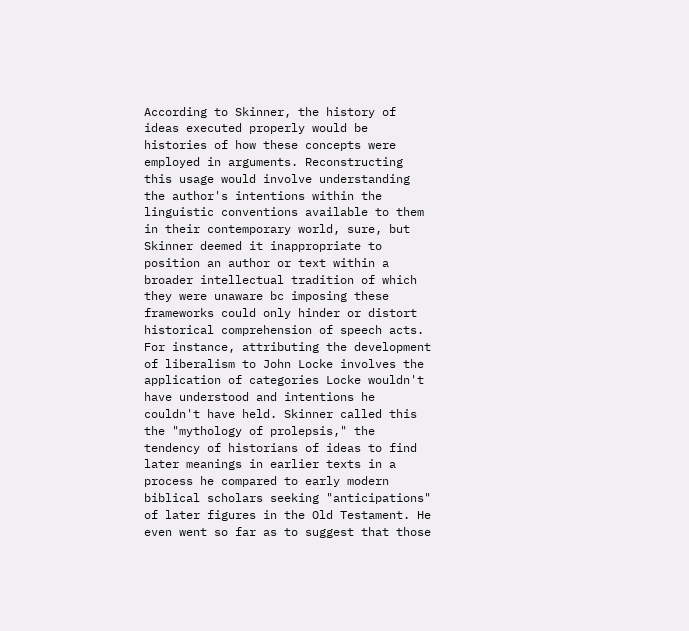According to Skinner, the history of ideas executed properly would be histories of how these concepts were employed in arguments. Reconstructing this usage would involve understanding the author's intentions within the linguistic conventions available to them in their contemporary world, sure, but Skinner deemed it inappropriate to position an author or text within a broader intellectual tradition of which they were unaware bc imposing these frameworks could only hinder or distort historical comprehension of speech acts. For instance, attributing the development of liberalism to John Locke involves the application of categories Locke wouldn't have understood and intentions he couldn't have held. Skinner called this the "mythology of prolepsis," the tendency of historians of ideas to find later meanings in earlier texts in a process he compared to early modern biblical scholars seeking "anticipations" of later figures in the Old Testament. He even went so far as to suggest that those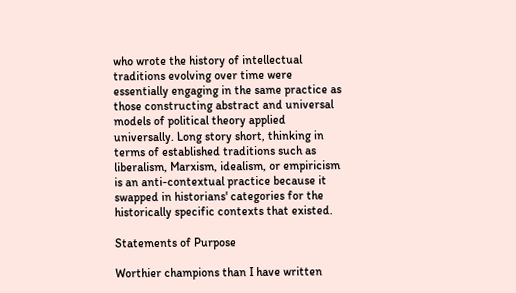who wrote the history of intellectual traditions evolving over time were essentially engaging in the same practice as those constructing abstract and universal models of political theory applied universally. Long story short, thinking in terms of established traditions such as liberalism, Marxism, idealism, or empiricism is an anti-contextual practice because it swapped in historians' categories for the historically specific contexts that existed.

Statements of Purpose

Worthier champions than I have written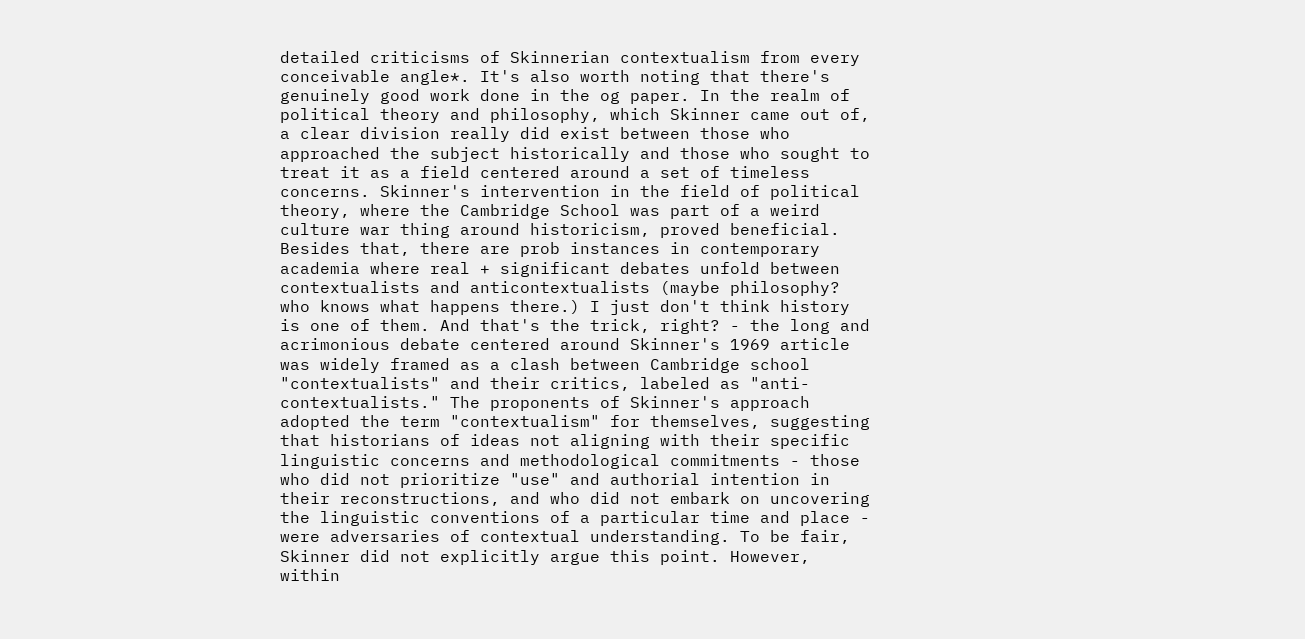detailed criticisms of Skinnerian contextualism from every conceivable angle*. It's also worth noting that there's genuinely good work done in the og paper. In the realm of political theory and philosophy, which Skinner came out of, a clear division really did exist between those who approached the subject historically and those who sought to treat it as a field centered around a set of timeless concerns. Skinner's intervention in the field of political theory, where the Cambridge School was part of a weird culture war thing around historicism, proved beneficial. Besides that, there are prob instances in contemporary academia where real + significant debates unfold between contextualists and anticontextualists (maybe philosophy? who knows what happens there.) I just don't think history is one of them. And that's the trick, right? - the long and acrimonious debate centered around Skinner's 1969 article was widely framed as a clash between Cambridge school "contextualists" and their critics, labeled as "anti-contextualists." The proponents of Skinner's approach adopted the term "contextualism" for themselves, suggesting that historians of ideas not aligning with their specific linguistic concerns and methodological commitments - those who did not prioritize "use" and authorial intention in their reconstructions, and who did not embark on uncovering the linguistic conventions of a particular time and place - were adversaries of contextual understanding. To be fair, Skinner did not explicitly argue this point. However, within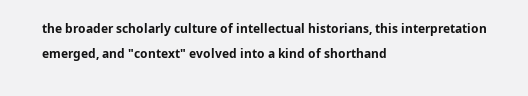the broader scholarly culture of intellectual historians, this interpretation emerged, and "context" evolved into a kind of shorthand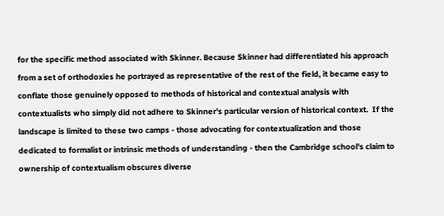for the specific method associated with Skinner. Because Skinner had differentiated his approach from a set of orthodoxies he portrayed as representative of the rest of the field, it became easy to conflate those genuinely opposed to methods of historical and contextual analysis with contextualists who simply did not adhere to Skinner's particular version of historical context.  If the landscape is limited to these two camps - those advocating for contextualization and those dedicated to formalist or intrinsic methods of understanding - then the Cambridge school's claim to ownership of contextualism obscures diverse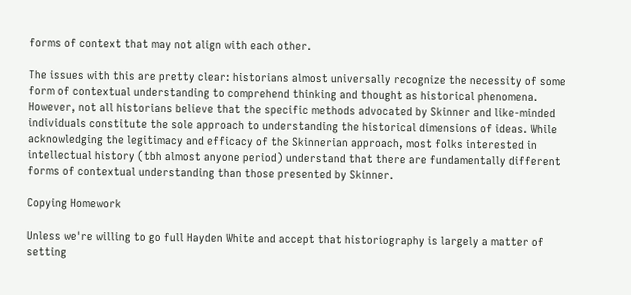forms of context that may not align with each other.

The issues with this are pretty clear: historians almost universally recognize the necessity of some form of contextual understanding to comprehend thinking and thought as historical phenomena. However, not all historians believe that the specific methods advocated by Skinner and like-minded individuals constitute the sole approach to understanding the historical dimensions of ideas. While acknowledging the legitimacy and efficacy of the Skinnerian approach, most folks interested in intellectual history (tbh almost anyone period) understand that there are fundamentally different forms of contextual understanding than those presented by Skinner.

Copying Homework

Unless we're willing to go full Hayden White and accept that historiography is largely a matter of setting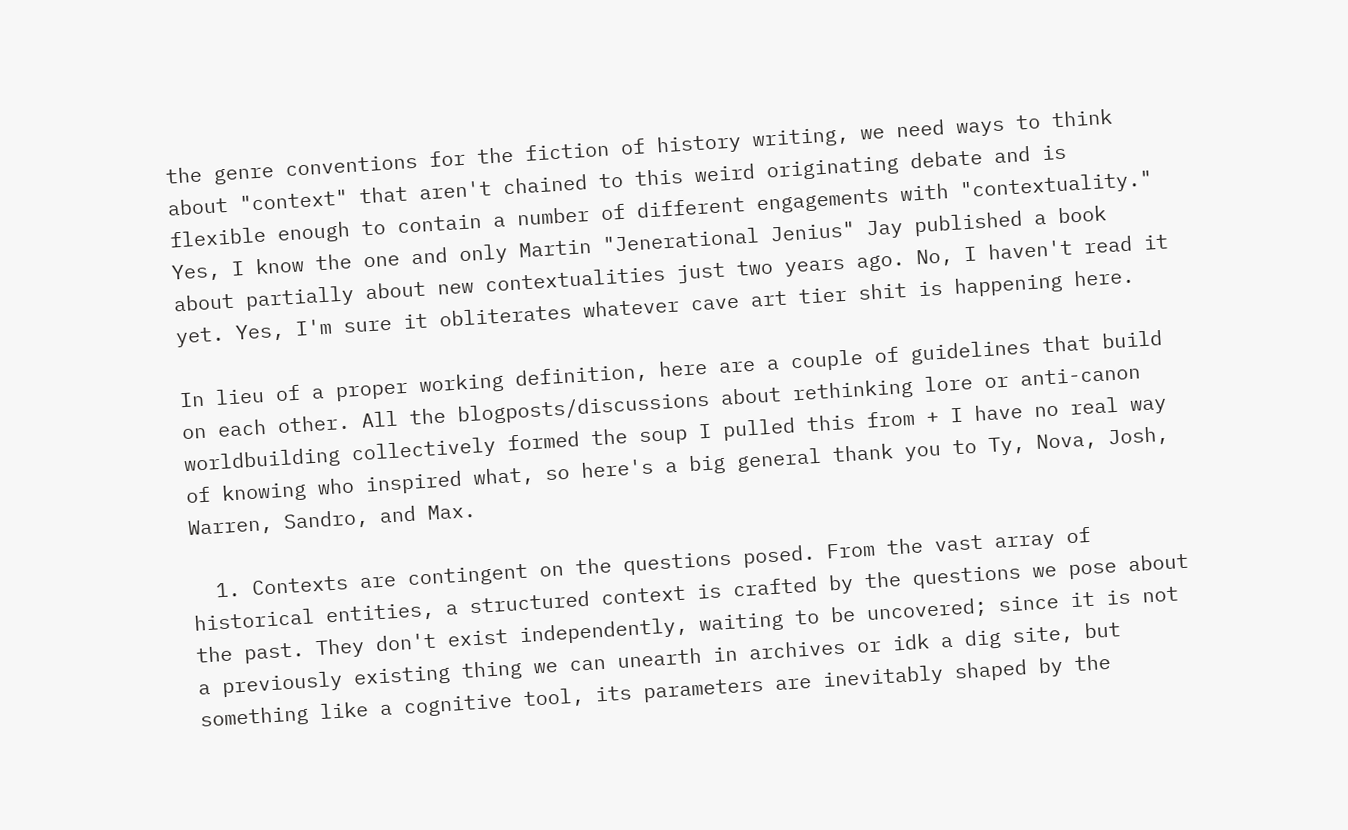the genre conventions for the fiction of history writing, we need ways to think about "context" that aren't chained to this weird originating debate and is flexible enough to contain a number of different engagements with "contextuality." Yes, I know the one and only Martin "Jenerational Jenius" Jay published a book about partially about new contextualities just two years ago. No, I haven't read it yet. Yes, I'm sure it obliterates whatever cave art tier shit is happening here.

In lieu of a proper working definition, here are a couple of guidelines that build on each other. All the blogposts/discussions about rethinking lore or anti-canon worldbuilding collectively formed the soup I pulled this from + I have no real way of knowing who inspired what, so here's a big general thank you to Ty, Nova, Josh, Warren, Sandro, and Max.

  1. Contexts are contingent on the questions posed. From the vast array of historical entities, a structured context is crafted by the questions we pose about the past. They don't exist independently, waiting to be uncovered; since it is not a previously existing thing we can unearth in archives or idk a dig site, but something like a cognitive tool, its parameters are inevitably shaped by the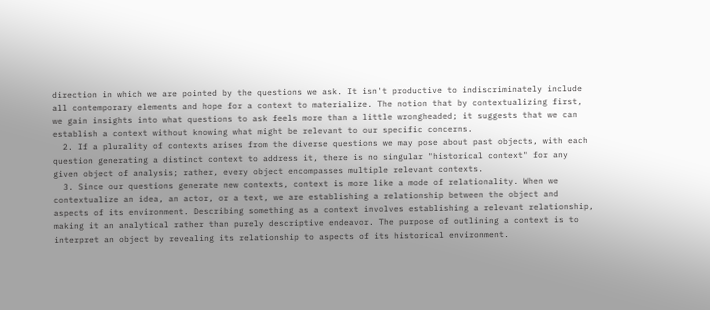direction in which we are pointed by the questions we ask. It isn't productive to indiscriminately include all contemporary elements and hope for a context to materialize. The notion that by contextualizing first, we gain insights into what questions to ask feels more than a little wrongheaded; it suggests that we can establish a context without knowing what might be relevant to our specific concerns.
  2. If a plurality of contexts arises from the diverse questions we may pose about past objects, with each question generating a distinct context to address it, there is no singular "historical context" for any given object of analysis; rather, every object encompasses multiple relevant contexts.
  3. Since our questions generate new contexts, context is more like a mode of relationality. When we contextualize an idea, an actor, or a text, we are establishing a relationship between the object and aspects of its environment. Describing something as a context involves establishing a relevant relationship, making it an analytical rather than purely descriptive endeavor. The purpose of outlining a context is to interpret an object by revealing its relationship to aspects of its historical environment.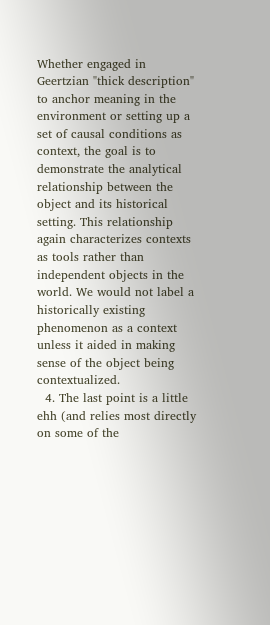Whether engaged in Geertzian "thick description" to anchor meaning in the environment or setting up a set of causal conditions as context, the goal is to demonstrate the analytical relationship between the object and its historical setting. This relationship again characterizes contexts as tools rather than independent objects in the world. We would not label a historically existing phenomenon as a context unless it aided in making sense of the object being contextualized.
  4. The last point is a little ehh (and relies most directly on some of the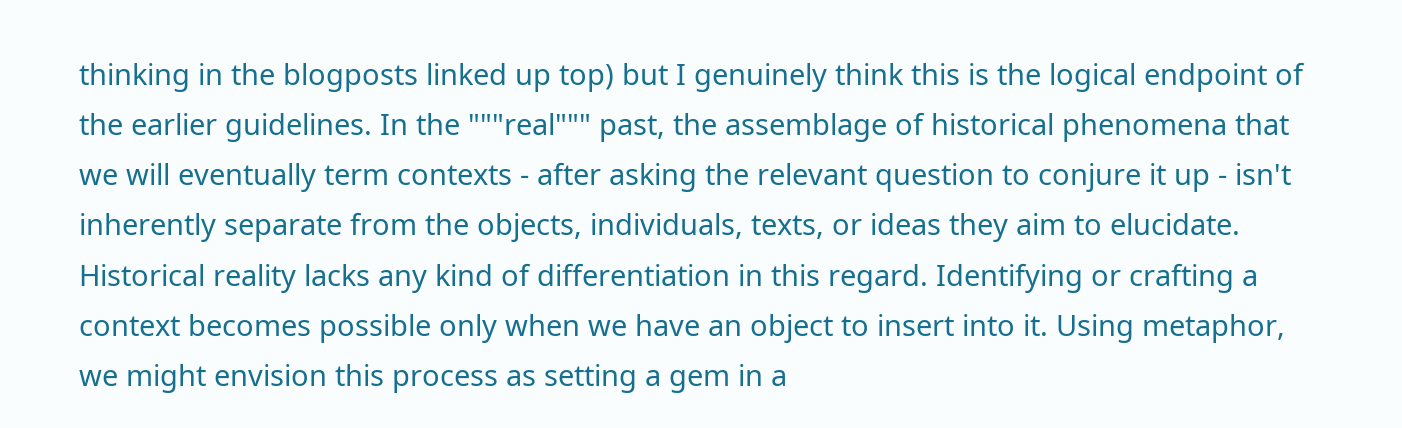thinking in the blogposts linked up top) but I genuinely think this is the logical endpoint of the earlier guidelines. In the """real""" past, the assemblage of historical phenomena that we will eventually term contexts - after asking the relevant question to conjure it up - isn't inherently separate from the objects, individuals, texts, or ideas they aim to elucidate. Historical reality lacks any kind of differentiation in this regard. Identifying or crafting a context becomes possible only when we have an object to insert into it. Using metaphor, we might envision this process as setting a gem in a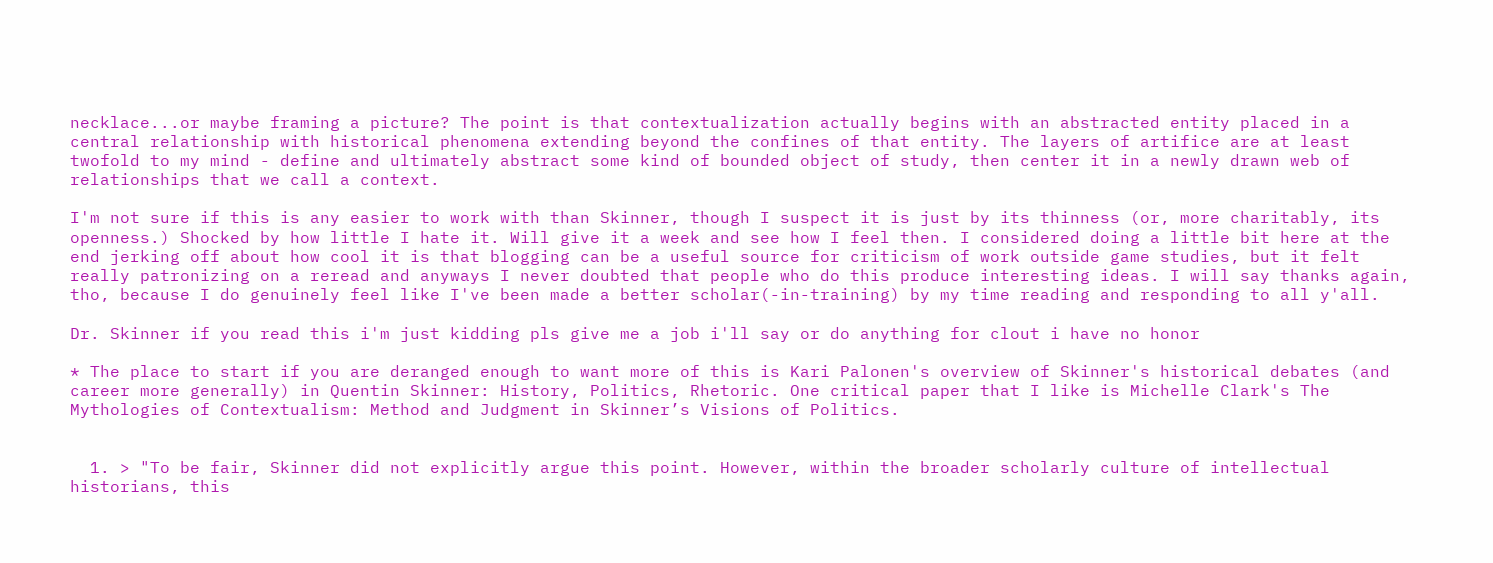necklace...or maybe framing a picture? The point is that contextualization actually begins with an abstracted entity placed in a central relationship with historical phenomena extending beyond the confines of that entity. The layers of artifice are at least twofold to my mind - define and ultimately abstract some kind of bounded object of study, then center it in a newly drawn web of relationships that we call a context.

I'm not sure if this is any easier to work with than Skinner, though I suspect it is just by its thinness (or, more charitably, its openness.) Shocked by how little I hate it. Will give it a week and see how I feel then. I considered doing a little bit here at the end jerking off about how cool it is that blogging can be a useful source for criticism of work outside game studies, but it felt really patronizing on a reread and anyways I never doubted that people who do this produce interesting ideas. I will say thanks again, tho, because I do genuinely feel like I've been made a better scholar(-in-training) by my time reading and responding to all y'all.

Dr. Skinner if you read this i'm just kidding pls give me a job i'll say or do anything for clout i have no honor

* The place to start if you are deranged enough to want more of this is Kari Palonen's overview of Skinner's historical debates (and career more generally) in Quentin Skinner: History, Politics, Rhetoric. One critical paper that I like is Michelle Clark's The Mythologies of Contextualism: Method and Judgment in Skinner’s Visions of Politics.


  1. > "To be fair, Skinner did not explicitly argue this point. However, within the broader scholarly culture of intellectual historians, this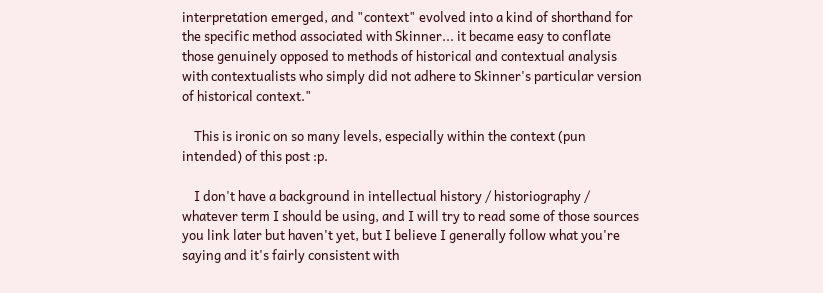interpretation emerged, and "context" evolved into a kind of shorthand for the specific method associated with Skinner... it became easy to conflate those genuinely opposed to methods of historical and contextual analysis with contextualists who simply did not adhere to Skinner's particular version of historical context."

    This is ironic on so many levels, especially within the context (pun intended) of this post :p.

    I don't have a background in intellectual history / historiography / whatever term I should be using, and I will try to read some of those sources you link later but haven't yet, but I believe I generally follow what you're saying and it's fairly consistent with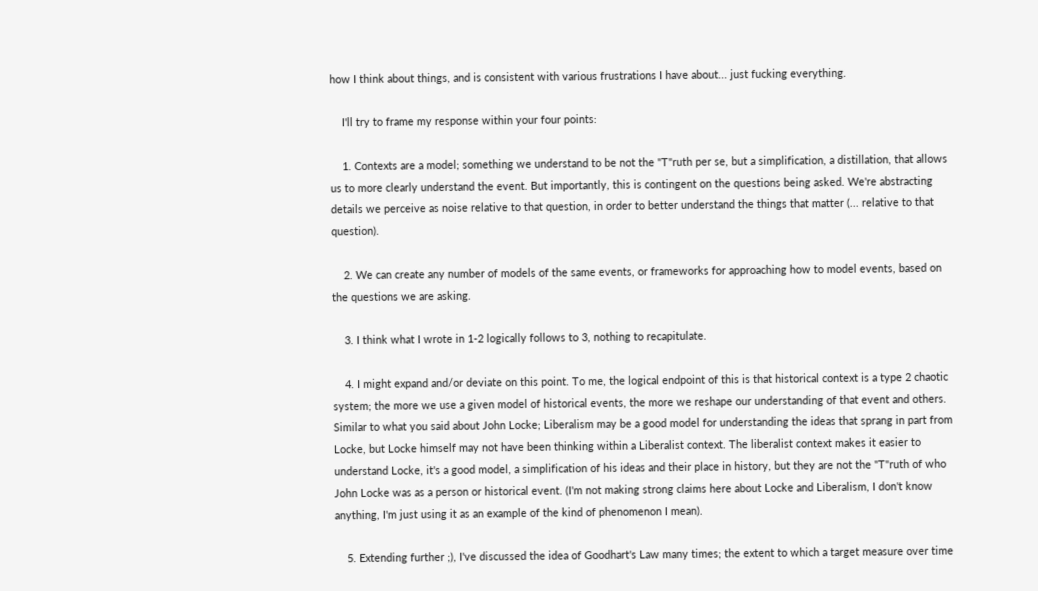how I think about things, and is consistent with various frustrations I have about... just fucking everything.

    I'll try to frame my response within your four points:

    1. Contexts are a model; something we understand to be not the "T"ruth per se, but a simplification, a distillation, that allows us to more clearly understand the event. But importantly, this is contingent on the questions being asked. We're abstracting details we perceive as noise relative to that question, in order to better understand the things that matter (... relative to that question).

    2. We can create any number of models of the same events, or frameworks for approaching how to model events, based on the questions we are asking.

    3. I think what I wrote in 1-2 logically follows to 3, nothing to recapitulate.

    4. I might expand and/or deviate on this point. To me, the logical endpoint of this is that historical context is a type 2 chaotic system; the more we use a given model of historical events, the more we reshape our understanding of that event and others. Similar to what you said about John Locke; Liberalism may be a good model for understanding the ideas that sprang in part from Locke, but Locke himself may not have been thinking within a Liberalist context. The liberalist context makes it easier to understand Locke, it's a good model, a simplification of his ideas and their place in history, but they are not the "T"ruth of who John Locke was as a person or historical event. (I'm not making strong claims here about Locke and Liberalism, I don't know anything, I'm just using it as an example of the kind of phenomenon I mean).

    5. Extending further ;), I've discussed the idea of Goodhart's Law many times; the extent to which a target measure over time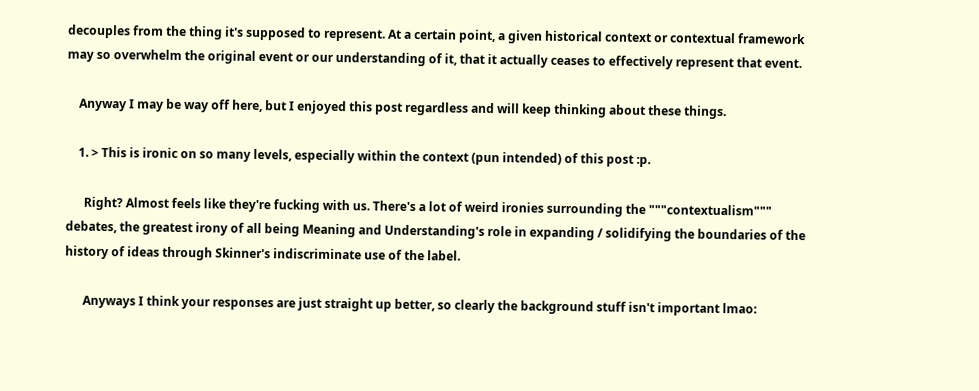decouples from the thing it's supposed to represent. At a certain point, a given historical context or contextual framework may so overwhelm the original event or our understanding of it, that it actually ceases to effectively represent that event.

    Anyway I may be way off here, but I enjoyed this post regardless and will keep thinking about these things.

    1. > This is ironic on so many levels, especially within the context (pun intended) of this post :p.

      Right? Almost feels like they're fucking with us. There's a lot of weird ironies surrounding the """contextualism""" debates, the greatest irony of all being Meaning and Understanding's role in expanding / solidifying the boundaries of the history of ideas through Skinner's indiscriminate use of the label.

      Anyways I think your responses are just straight up better, so clearly the background stuff isn't important lmao: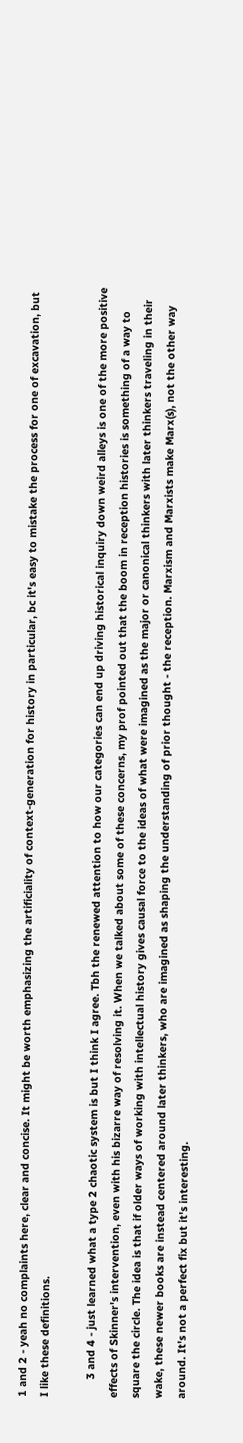1 and 2 - yeah no complaints here, clear and concise. It might be worth emphasizing the artificiality of context-generation for history in particular, bc it's easy to mistake the process for one of excavation, but I like these definitions.

      3 and 4 - just learned what a type 2 chaotic system is but I think I agree. Tbh the renewed attention to how our categories can end up driving historical inquiry down weird alleys is one of the more positive effects of Skinner's intervention, even with his bizarre way of resolving it. When we talked about some of these concerns, my prof pointed out that the boom in reception histories is something of a way to square the circle. The idea is that if older ways of working with intellectual history gives causal force to the ideas of what were imagined as the major or canonical thinkers with later thinkers traveling in their wake, these newer books are instead centered around later thinkers, who are imagined as shaping the understanding of prior thought - the reception. Marxism and Marxists make Marx(s), not the other way around. It's not a perfect fix but it's interesting.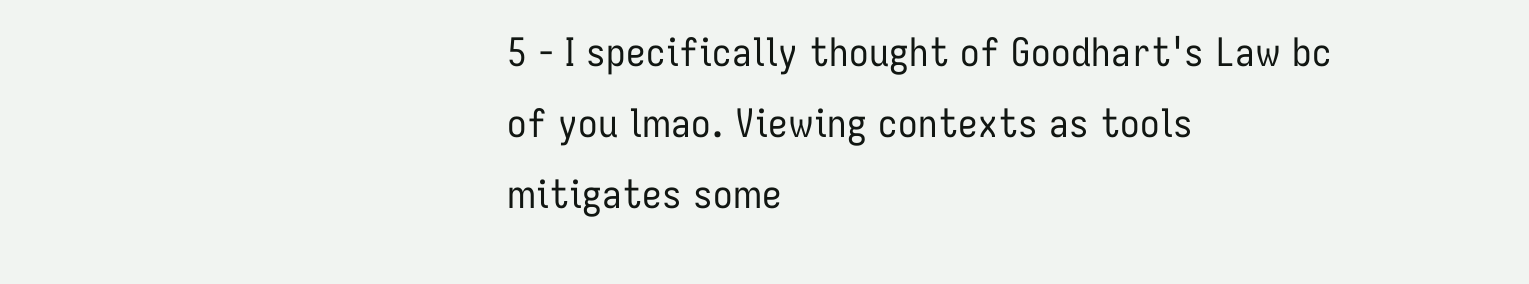5 - I specifically thought of Goodhart's Law bc of you lmao. Viewing contexts as tools mitigates some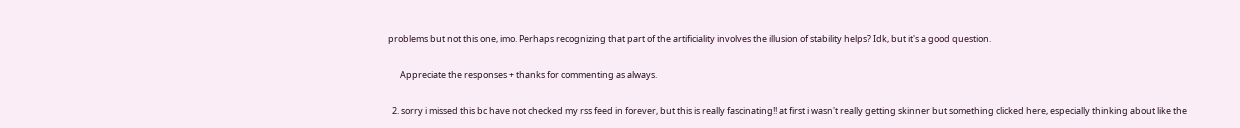problems but not this one, imo. Perhaps recognizing that part of the artificiality involves the illusion of stability helps? Idk, but it's a good question.

      Appreciate the responses + thanks for commenting as always.

  2. sorry i missed this bc have not checked my rss feed in forever, but this is really fascinating!! at first i wasn't really getting skinner but something clicked here, especially thinking about like the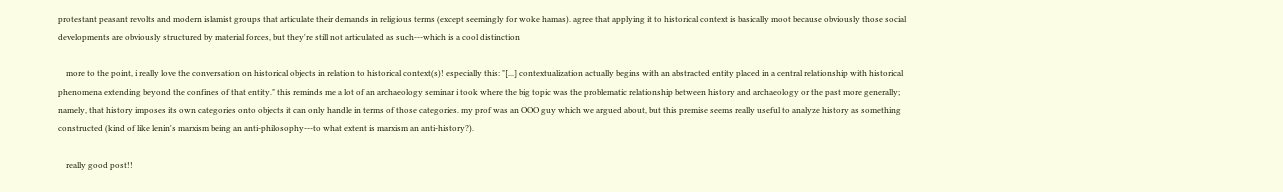protestant peasant revolts and modern islamist groups that articulate their demands in religious terms (except seemingly for woke hamas). agree that applying it to historical context is basically moot because obviously those social developments are obviously structured by material forces, but they're still not articulated as such---which is a cool distinction

    more to the point, i really love the conversation on historical objects in relation to historical context(s)! especially this: "[...] contextualization actually begins with an abstracted entity placed in a central relationship with historical phenomena extending beyond the confines of that entity." this reminds me a lot of an archaeology seminar i took where the big topic was the problematic relationship between history and archaeology or the past more generally; namely, that history imposes its own categories onto objects it can only handle in terms of those categories. my prof was an OOO guy which we argued about, but this premise seems really useful to analyze history as something constructed (kind of like lenin's marxism being an anti-philosophy---to what extent is marxism an anti-history?).

    really good post!!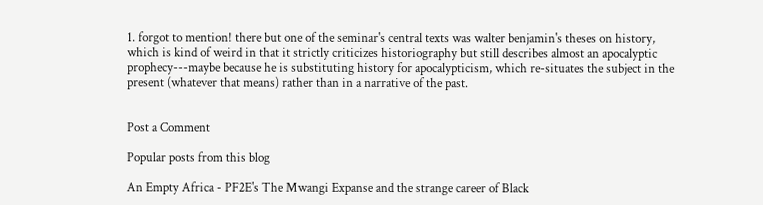1. forgot to mention! there but one of the seminar's central texts was walter benjamin's theses on history, which is kind of weird in that it strictly criticizes historiography but still describes almost an apocalyptic prophecy---maybe because he is substituting history for apocalypticism, which re-situates the subject in the present (whatever that means) rather than in a narrative of the past.


Post a Comment

Popular posts from this blog

An Empty Africa - PF2E's The Mwangi Expanse and the strange career of Black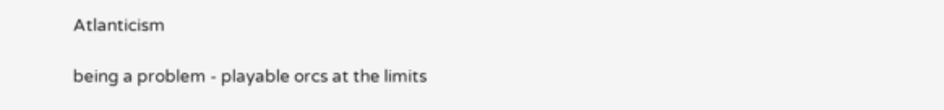Atlanticism

being a problem - playable orcs at the limits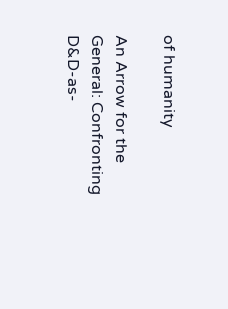of humanity

An Arrow for the General: Confronting D&D-as-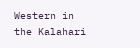Western in the Kalahari